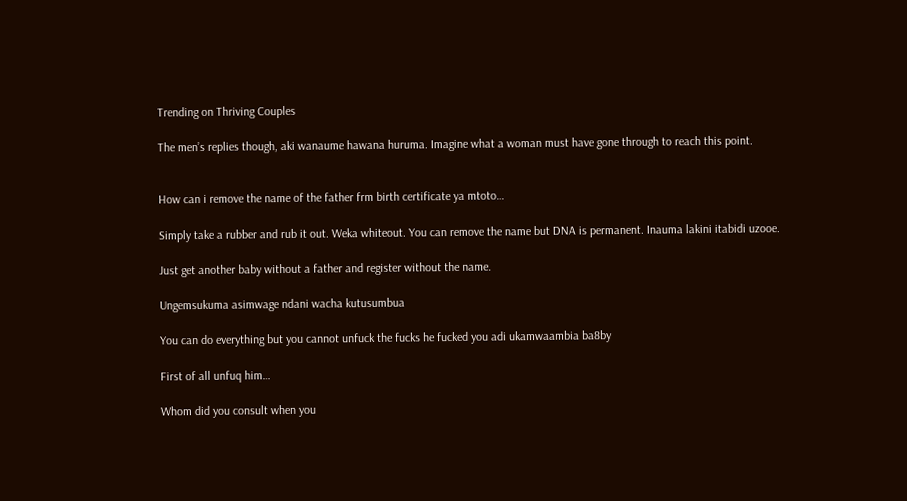Trending on Thriving Couples

The men’s replies though, aki wanaume hawana huruma. Imagine what a woman must have gone through to reach this point.


How can i remove the name of the father frm birth certificate ya mtoto…

Simply take a rubber and rub it out. Weka whiteout. You can remove the name but DNA is permanent. Inauma lakini itabidi uzooe.

Just get another baby without a father and register without the name.

Ungemsukuma asimwage ndani wacha kutusumbua

You can do everything but you cannot unfuck the fucks he fucked you adi ukamwaambia ba8by

First of all unfuq him…

Whom did you consult when you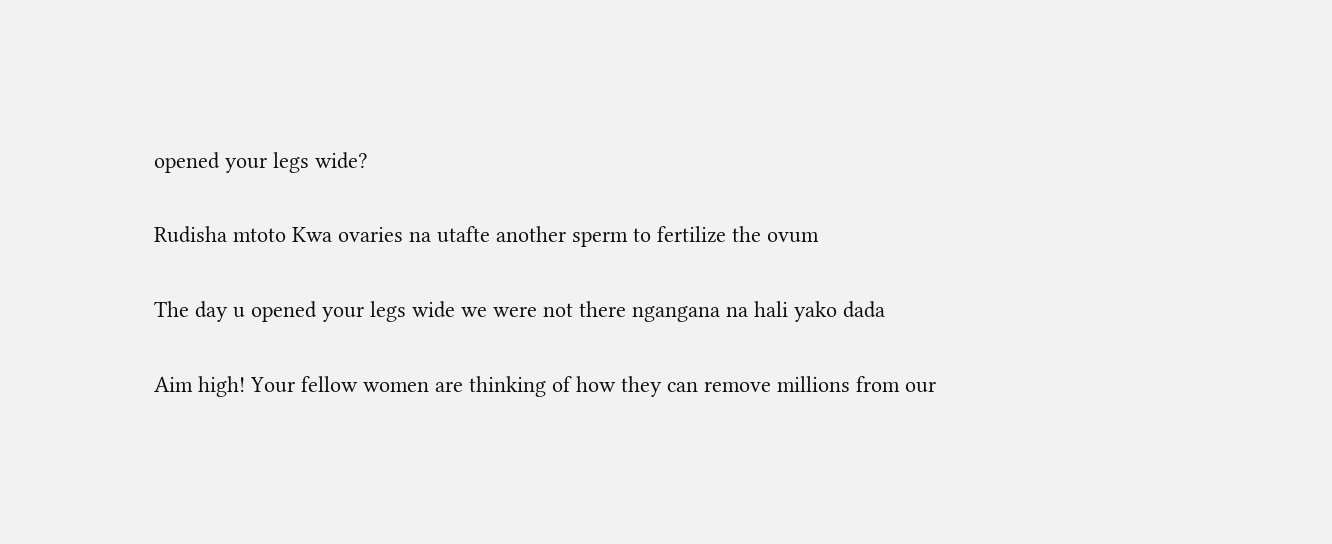opened your legs wide?

Rudisha mtoto Kwa ovaries na utafte another sperm to fertilize the ovum

The day u opened your legs wide we were not there ngangana na hali yako dada

Aim high! Your fellow women are thinking of how they can remove millions from our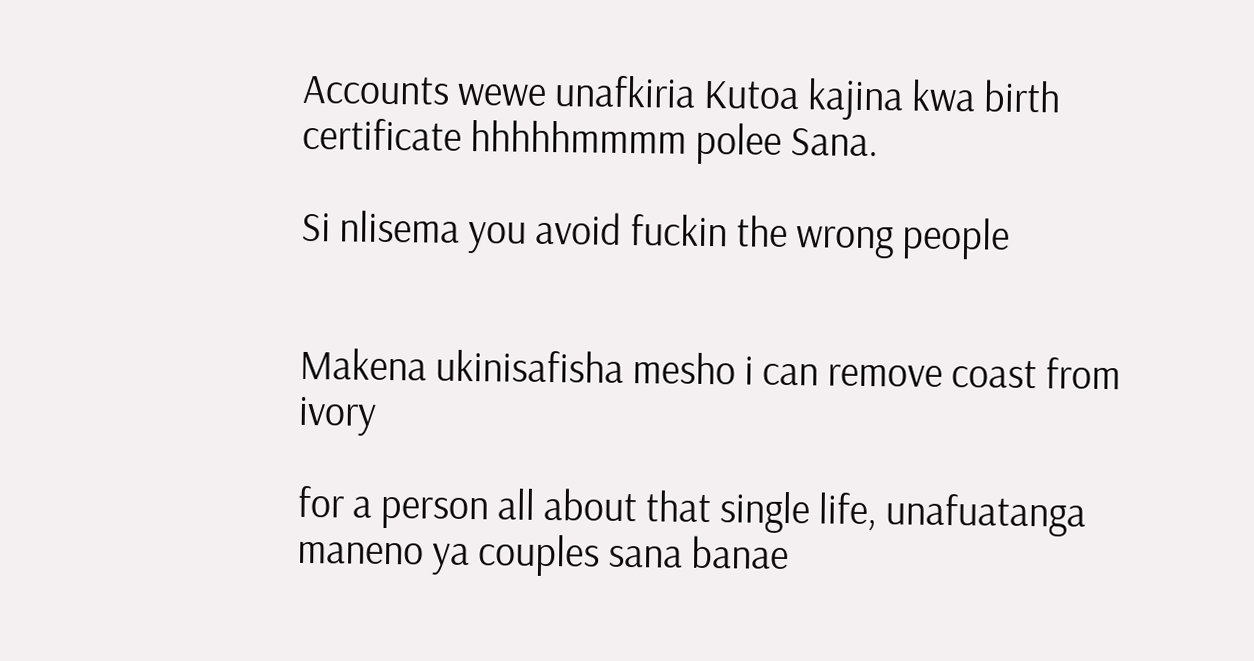Accounts wewe unafkiria Kutoa kajina kwa birth certificate hhhhhmmmm polee Sana.

Si nlisema you avoid fuckin the wrong people


Makena ukinisafisha mesho i can remove coast from ivory

for a person all about that single life, unafuatanga maneno ya couples sana banae